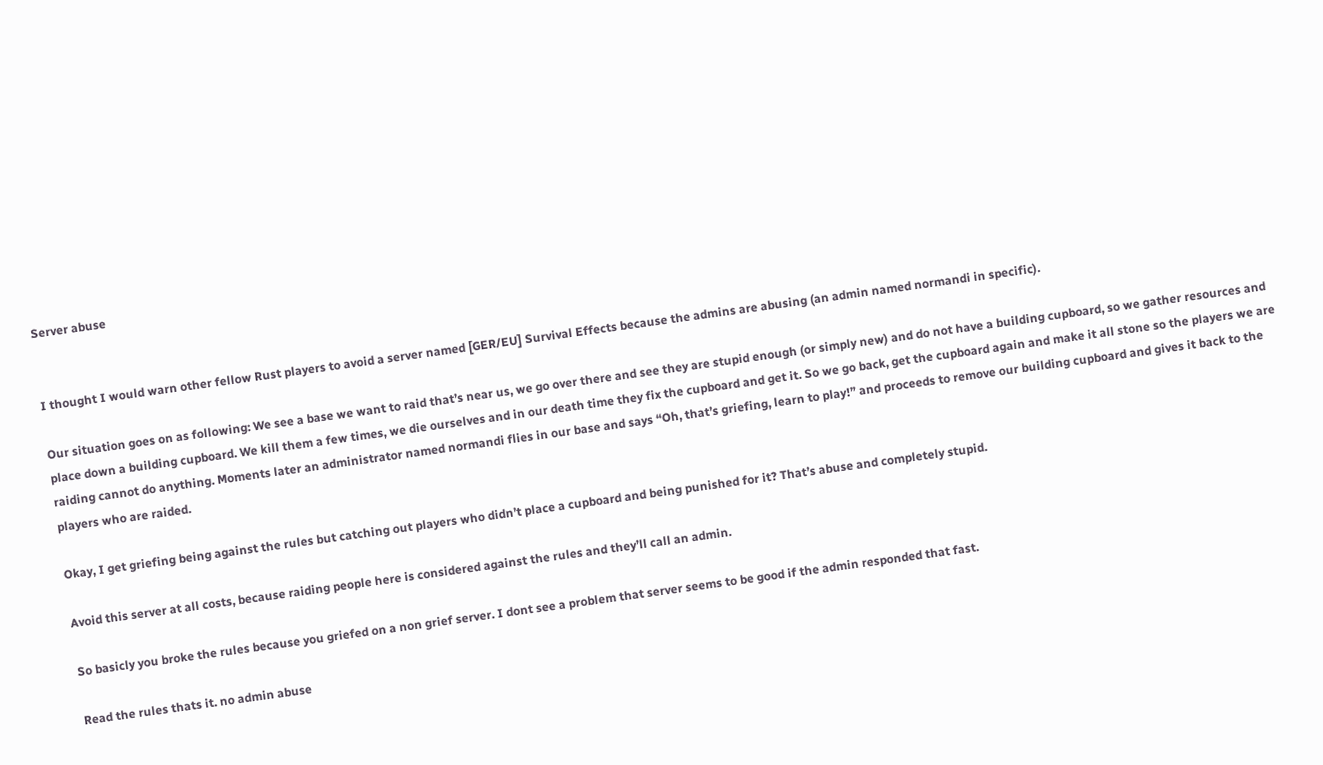Server abuse


I thought I would warn other fellow Rust players to avoid a server named [GER/EU] Survival Effects because the admins are abusing (an admin named normandi in specific).

Our situation goes on as following: We see a base we want to raid that’s near us, we go over there and see they are stupid enough (or simply new) and do not have a building cupboard, so we gather resources and place down a building cupboard. We kill them a few times, we die ourselves and in our death time they fix the cupboard and get it. So we go back, get the cupboard again and make it all stone so the players we are raiding cannot do anything. Moments later an administrator named normandi flies in our base and says “Oh, that’s griefing, learn to play!” and proceeds to remove our building cupboard and gives it back to the players who are raided.

Okay, I get griefing being against the rules but catching out players who didn’t place a cupboard and being punished for it? That’s abuse and completely stupid.

Avoid this server at all costs, because raiding people here is considered against the rules and they’ll call an admin.

So basicly you broke the rules because you griefed on a non grief server. I dont see a problem that server seems to be good if the admin responded that fast.

Read the rules thats it. no admin abuse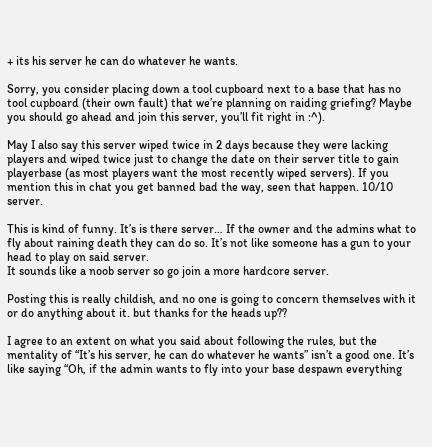+ its his server he can do whatever he wants.

Sorry, you consider placing down a tool cupboard next to a base that has no tool cupboard (their own fault) that we’re planning on raiding griefing? Maybe you should go ahead and join this server, you’ll fit right in :^).

May I also say this server wiped twice in 2 days because they were lacking players and wiped twice just to change the date on their server title to gain playerbase (as most players want the most recently wiped servers). If you mention this in chat you get banned bad the way, seen that happen. 10/10 server.

This is kind of funny. It’s is there server… If the owner and the admins what to fly about raining death they can do so. It’s not like someone has a gun to your head to play on said server.
It sounds like a noob server so go join a more hardcore server.

Posting this is really childish, and no one is going to concern themselves with it or do anything about it. but thanks for the heads up??

I agree to an extent on what you said about following the rules, but the mentality of “It’s his server, he can do whatever he wants” isn’t a good one. It’s like saying “Oh, if the admin wants to fly into your base despawn everything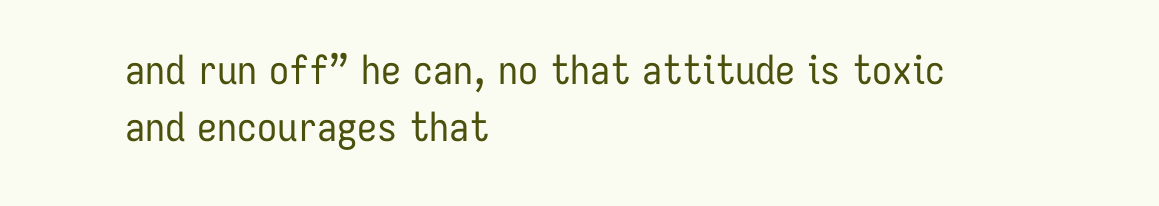and run off” he can, no that attitude is toxic and encourages that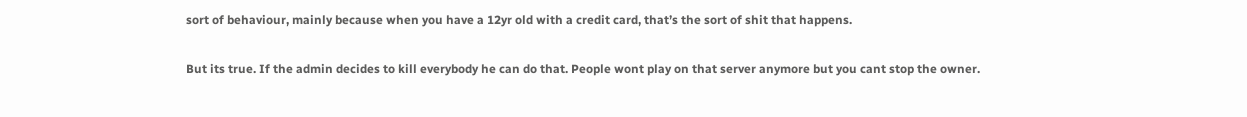sort of behaviour, mainly because when you have a 12yr old with a credit card, that’s the sort of shit that happens.

But its true. If the admin decides to kill everybody he can do that. People wont play on that server anymore but you cant stop the owner.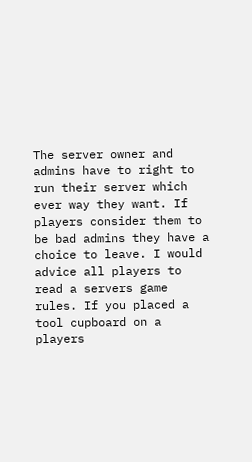The server owner and admins have to right to run their server which ever way they want. If players consider them to be bad admins they have a choice to leave. I would advice all players to read a servers game rules. If you placed a tool cupboard on a players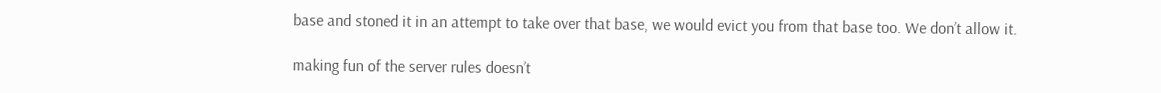base and stoned it in an attempt to take over that base, we would evict you from that base too. We don’t allow it.

making fun of the server rules doesn’t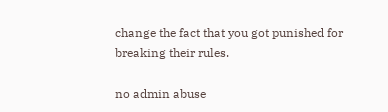change the fact that you got punished for breaking their rules.

no admin abuse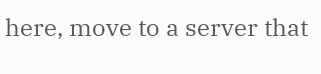here, move to a server that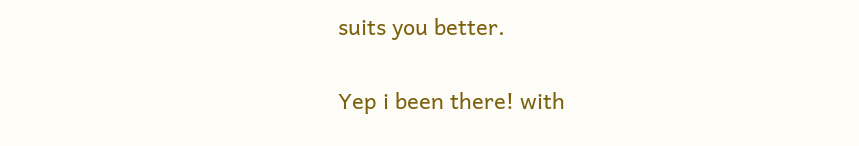suits you better.

Yep i been there! with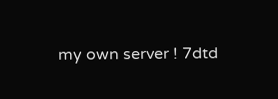my own server ! 7dtd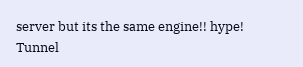server but its the same engine!! hype!
Tunnel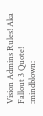Vision Admins Rules! Aka Fallout 3 Quote! :mindblown: